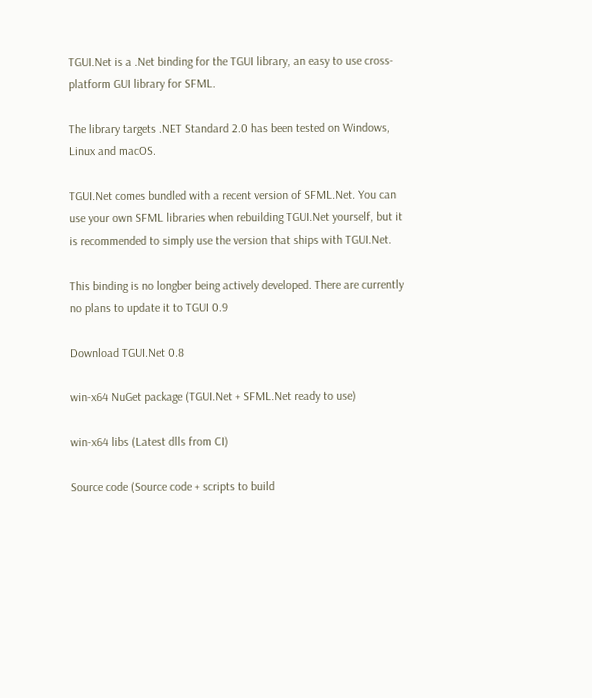TGUI.Net is a .Net binding for the TGUI library, an easy to use cross-platform GUI library for SFML.

The library targets .NET Standard 2.0 has been tested on Windows, Linux and macOS.

TGUI.Net comes bundled with a recent version of SFML.Net. You can use your own SFML libraries when rebuilding TGUI.Net yourself, but it is recommended to simply use the version that ships with TGUI.Net.

This binding is no longber being actively developed. There are currently no plans to update it to TGUI 0.9

Download TGUI.Net 0.8

win-x64 NuGet package (TGUI.Net + SFML.Net ready to use)

win-x64 libs (Latest dlls from CI)

Source code (Source code + scripts to build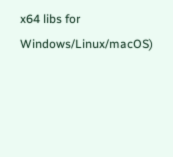x64 libs for Windows/Linux/macOS)